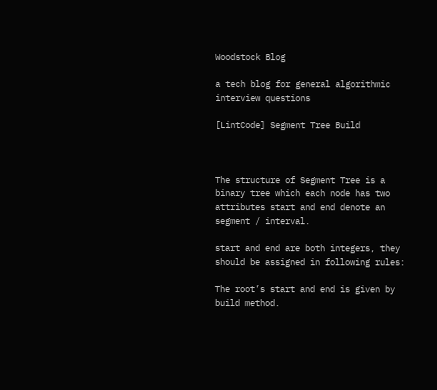Woodstock Blog

a tech blog for general algorithmic interview questions

[LintCode] Segment Tree Build



The structure of Segment Tree is a binary tree which each node has two attributes start and end denote an segment / interval.

start and end are both integers, they should be assigned in following rules:

The root’s start and end is given by build method.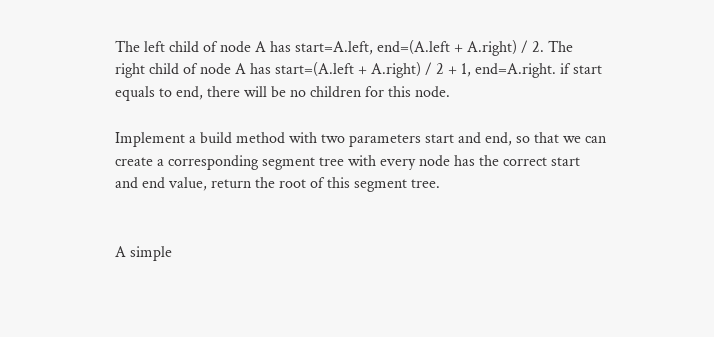The left child of node A has start=A.left, end=(A.left + A.right) / 2. The right child of node A has start=(A.left + A.right) / 2 + 1, end=A.right. if start equals to end, there will be no children for this node.

Implement a build method with two parameters start and end, so that we can create a corresponding segment tree with every node has the correct start and end value, return the root of this segment tree.


A simple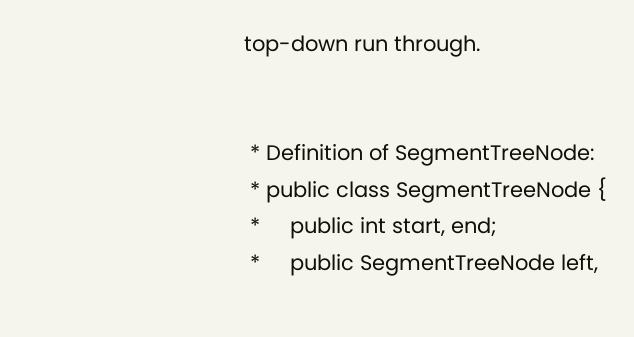top-down run through.


 * Definition of SegmentTreeNode:
 * public class SegmentTreeNode {
 *     public int start, end;
 *     public SegmentTreeNode left,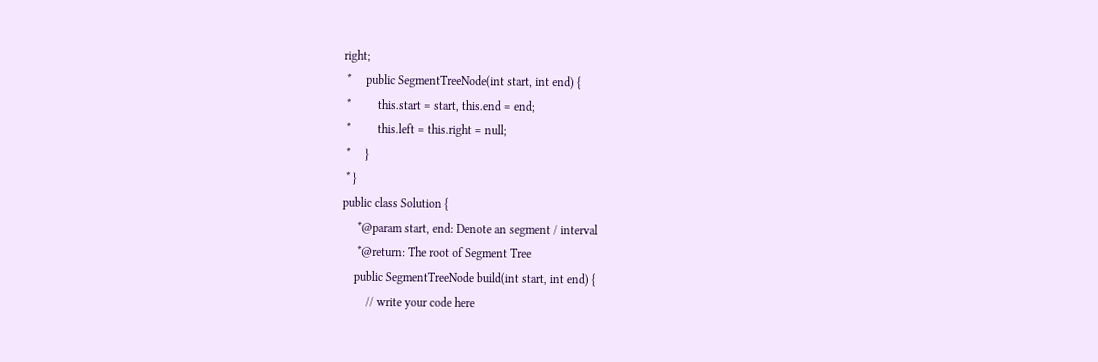right;
 *     public SegmentTreeNode(int start, int end) {
 *         this.start = start, this.end = end;
 *         this.left = this.right = null;
 *     }
 * }
public class Solution {
     *@param start, end: Denote an segment / interval
     *@return: The root of Segment Tree
    public SegmentTreeNode build(int start, int end) {
        // write your code here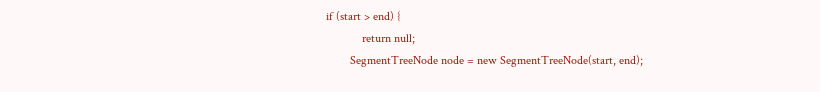if (start > end) {
            return null;
        SegmentTreeNode node = new SegmentTreeNode(start, end);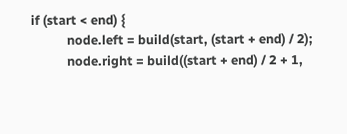if (start < end) {
            node.left = build(start, (start + end) / 2);
            node.right = build((start + end) / 2 + 1,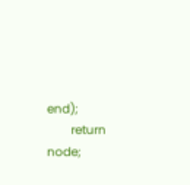end);
        return node;